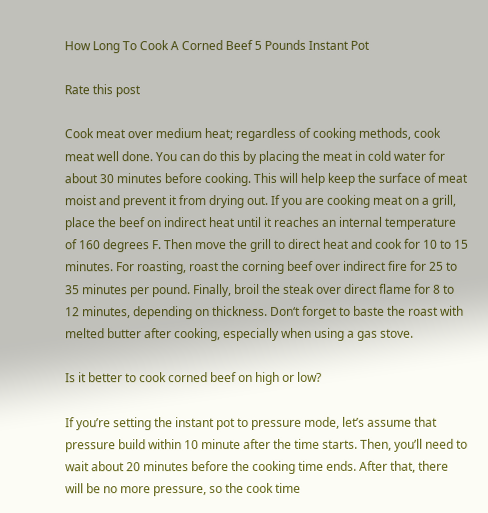How Long To Cook A Corned Beef 5 Pounds Instant Pot

Rate this post

Cook meat over medium heat; regardless of cooking methods, cook meat well done. You can do this by placing the meat in cold water for about 30 minutes before cooking. This will help keep the surface of meat moist and prevent it from drying out. If you are cooking meat on a grill, place the beef on indirect heat until it reaches an internal temperature of 160 degrees F. Then move the grill to direct heat and cook for 10 to 15 minutes. For roasting, roast the corning beef over indirect fire for 25 to 35 minutes per pound. Finally, broil the steak over direct flame for 8 to 12 minutes, depending on thickness. Don‘t forget to baste the roast with melted butter after cooking, especially when using a gas stove.

Is it better to cook corned beef on high or low?

If you’re setting the instant pot to pressure mode, let’s assume that pressure build within 10 minute after the time starts. Then, you’ll need to wait about 20 minutes before the cooking time ends. After that, there will be no more pressure, so the cook time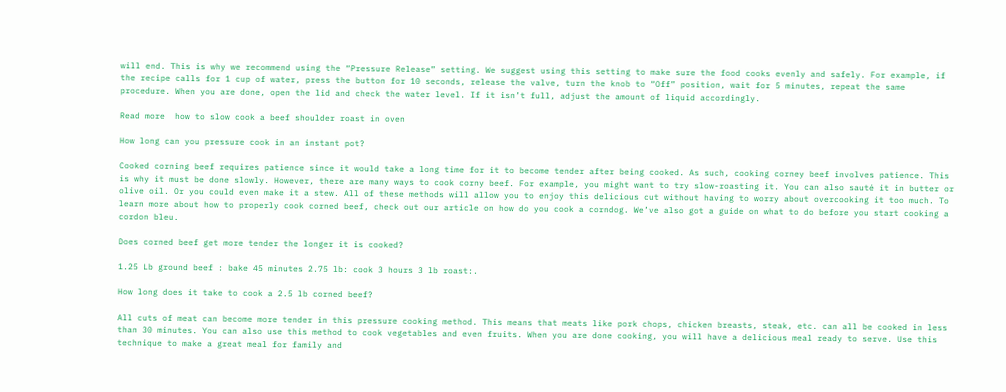will end. This is why we recommend using the “Pressure Release” setting. We suggest using this setting to make sure the food cooks evenly and safely. For example, if the recipe calls for 1 cup of water, press the button for 10 seconds, release the valve, turn the knob to “Off” position, wait for 5 minutes, repeat the same procedure. When you are done, open the lid and check the water level. If it isn’t full, adjust the amount of liquid accordingly.

Read more  how to slow cook a beef shoulder roast in oven

How long can you pressure cook in an instant pot?

Cooked corning beef requires patience since it would take a long time for it to become tender after being cooked. As such, cooking corney beef involves patience. This is why it must be done slowly. However, there are many ways to cook corny beef. For example, you might want to try slow-roasting it. You can also sauté it in butter or olive oil. Or you could even make it a stew. All of these methods will allow you to enjoy this delicious cut without having to worry about overcooking it too much. To learn more about how to properly cook corned beef, check out our article on how do you cook a corndog. We’ve also got a guide on what to do before you start cooking a cordon bleu.

Does corned beef get more tender the longer it is cooked?

1.25 Lb ground beef : bake 45 minutes 2.75 lb: cook 3 hours 3 lb roast:.

How long does it take to cook a 2.5 lb corned beef?

All cuts of meat can become more tender in this pressure cooking method. This means that meats like pork chops, chicken breasts, steak, etc. can all be cooked in less than 30 minutes. You can also use this method to cook vegetables and even fruits. When you are done cooking, you will have a delicious meal ready to serve. Use this technique to make a great meal for family and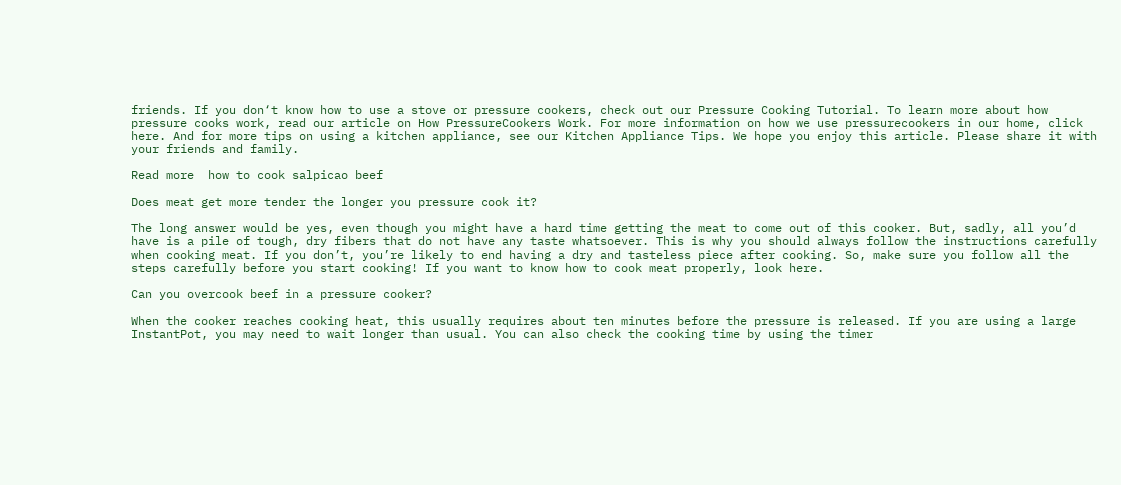friends. If you don‘t know how to use a stove or pressure cookers, check out our Pressure Cooking Tutorial. To learn more about how pressure cooks work, read our article on How PressureCookers Work. For more information on how we use pressurecookers in our home, click here. And for more tips on using a kitchen appliance, see our Kitchen Appliance Tips. We hope you enjoy this article. Please share it with your friends and family.

Read more  how to cook salpicao beef

Does meat get more tender the longer you pressure cook it?

The long answer would be yes, even though you might have a hard time getting the meat to come out of this cooker. But, sadly, all you’d have is a pile of tough, dry fibers that do not have any taste whatsoever. This is why you should always follow the instructions carefully when cooking meat. If you don’t, you’re likely to end having a dry and tasteless piece after cooking. So, make sure you follow all the steps carefully before you start cooking! If you want to know how to cook meat properly, look here.

Can you overcook beef in a pressure cooker?

When the cooker reaches cooking heat, this usually requires about ten minutes before the pressure is released. If you are using a large InstantPot, you may need to wait longer than usual. You can also check the cooking time by using the timer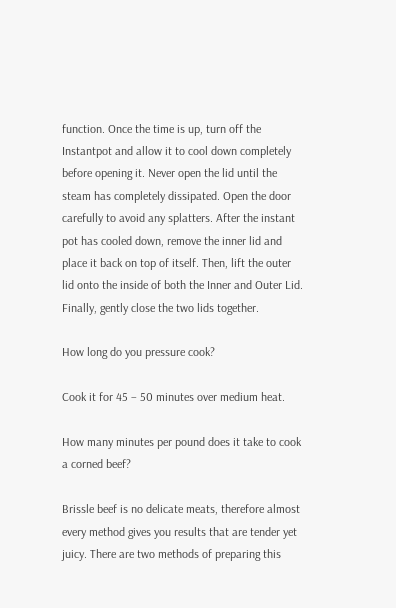function. Once the time is up, turn off the Instantpot and allow it to cool down completely before opening it. Never open the lid until the steam has completely dissipated. Open the door carefully to avoid any splatters. After the instant pot has cooled down, remove the inner lid and place it back on top of itself. Then, lift the outer lid onto the inside of both the Inner and Outer Lid. Finally, gently close the two lids together.

How long do you pressure cook?

Cook it for 45 – 50 minutes over medium heat.

How many minutes per pound does it take to cook a corned beef?

Brissle beef is no delicate meats, therefore almost every method gives you results that are tender yet juicy. There are two methods of preparing this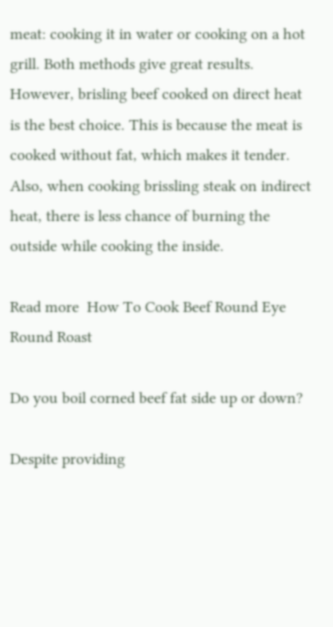meat: cooking it in water or cooking on a hot grill. Both methods give great results. However, brisling beef cooked on direct heat is the best choice. This is because the meat is cooked without fat, which makes it tender. Also, when cooking brissling steak on indirect heat, there is less chance of burning the outside while cooking the inside.

Read more  How To Cook Beef Round Eye Round Roast

Do you boil corned beef fat side up or down?

Despite providing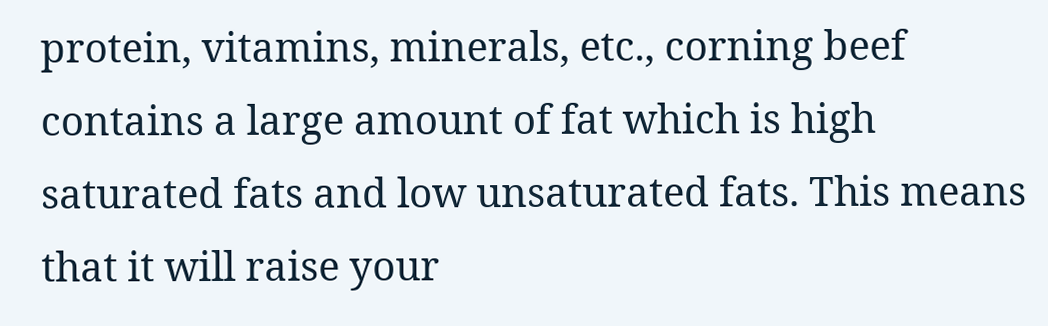protein, vitamins, minerals, etc., corning beef contains a large amount of fat which is high saturated fats and low unsaturated fats. This means that it will raise your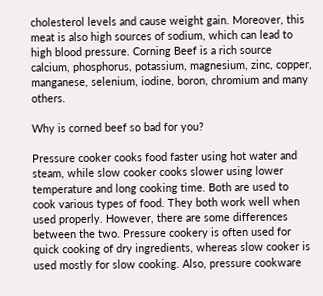cholesterol levels and cause weight gain. Moreover, this meat is also high sources of sodium, which can lead to high blood pressure. Corning Beef is a rich source calcium, phosphorus, potassium, magnesium, zinc, copper, manganese, selenium, iodine, boron, chromium and many others.

Why is corned beef so bad for you?

Pressure cooker cooks food faster using hot water and steam, while slow cooker cooks slower using lower temperature and long cooking time. Both are used to cook various types of food. They both work well when used properly. However, there are some differences between the two. Pressure cookery is often used for quick cooking of dry ingredients, whereas slow cooker is used mostly for slow cooking. Also, pressure cookware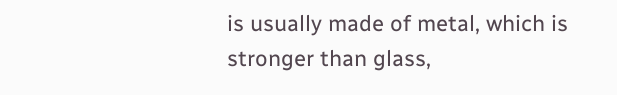is usually made of metal, which is stronger than glass,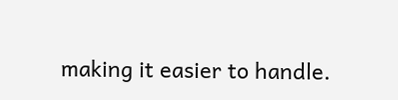making it easier to handle.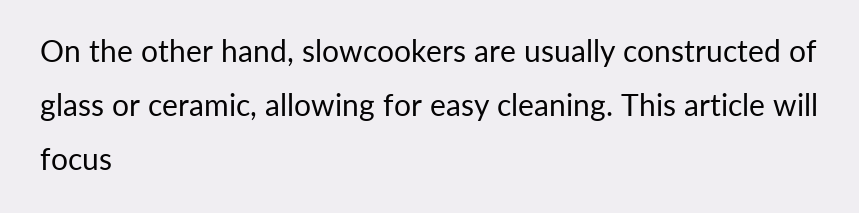On the other hand, slowcookers are usually constructed of glass or ceramic, allowing for easy cleaning. This article will focus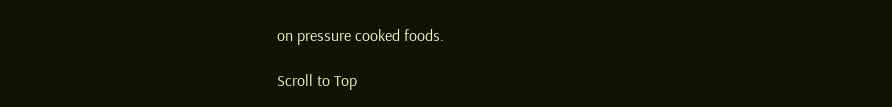on pressure cooked foods.

Scroll to Top